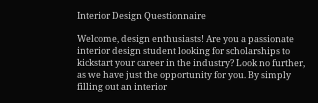Interior Design Questionnaire

Welcome, design enthusiasts! Are you a passionate interior design student looking for scholarships to kickstart your career in the industry? Look no further, as we have just the opportunity for you. By simply filling out an interior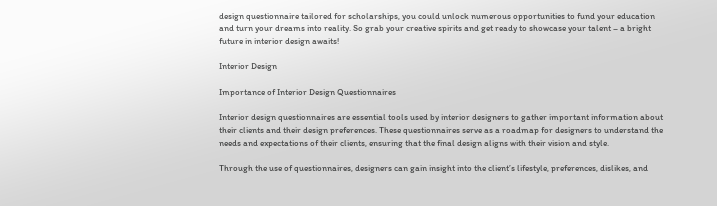design questionnaire tailored for scholarships, you could unlock numerous opportunities to fund your education and turn your dreams into reality. So grab your creative spirits and get ready to showcase your talent – a bright future in interior design awaits!

Interior Design

Importance of Interior Design Questionnaires

Interior design questionnaires are essential tools used by interior designers to gather important information about their clients and their design preferences. These questionnaires serve as a roadmap for designers to understand the needs and expectations of their clients, ensuring that the final design aligns with their vision and style.

Through the use of questionnaires, designers can gain insight into the client’s lifestyle, preferences, dislikes, and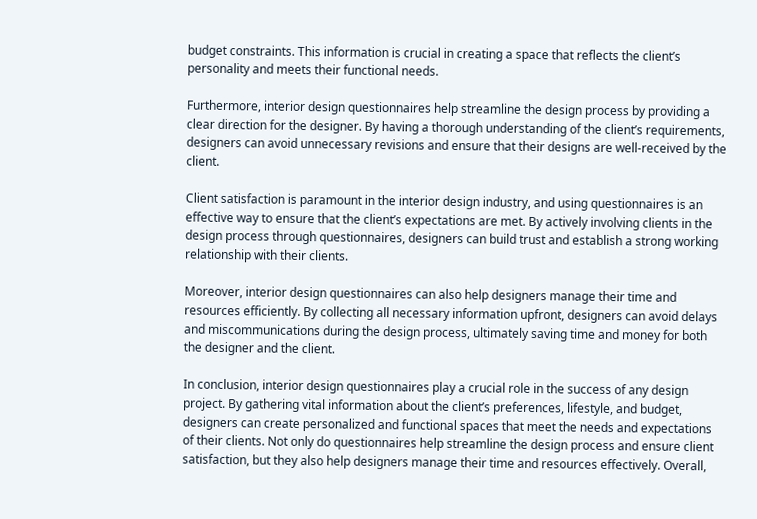budget constraints. This information is crucial in creating a space that reflects the client’s personality and meets their functional needs.

Furthermore, interior design questionnaires help streamline the design process by providing a clear direction for the designer. By having a thorough understanding of the client’s requirements, designers can avoid unnecessary revisions and ensure that their designs are well-received by the client.

Client satisfaction is paramount in the interior design industry, and using questionnaires is an effective way to ensure that the client’s expectations are met. By actively involving clients in the design process through questionnaires, designers can build trust and establish a strong working relationship with their clients.

Moreover, interior design questionnaires can also help designers manage their time and resources efficiently. By collecting all necessary information upfront, designers can avoid delays and miscommunications during the design process, ultimately saving time and money for both the designer and the client.

In conclusion, interior design questionnaires play a crucial role in the success of any design project. By gathering vital information about the client’s preferences, lifestyle, and budget, designers can create personalized and functional spaces that meet the needs and expectations of their clients. Not only do questionnaires help streamline the design process and ensure client satisfaction, but they also help designers manage their time and resources effectively. Overall,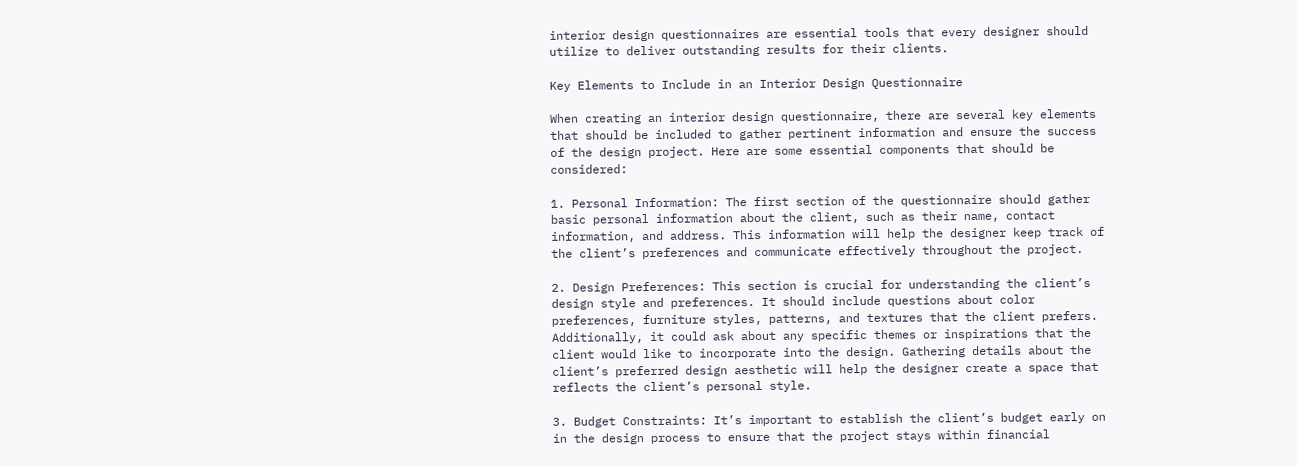interior design questionnaires are essential tools that every designer should utilize to deliver outstanding results for their clients.

Key Elements to Include in an Interior Design Questionnaire

When creating an interior design questionnaire, there are several key elements that should be included to gather pertinent information and ensure the success of the design project. Here are some essential components that should be considered:

1. Personal Information: The first section of the questionnaire should gather basic personal information about the client, such as their name, contact information, and address. This information will help the designer keep track of the client’s preferences and communicate effectively throughout the project.

2. Design Preferences: This section is crucial for understanding the client’s design style and preferences. It should include questions about color preferences, furniture styles, patterns, and textures that the client prefers. Additionally, it could ask about any specific themes or inspirations that the client would like to incorporate into the design. Gathering details about the client’s preferred design aesthetic will help the designer create a space that reflects the client’s personal style.

3. Budget Constraints: It’s important to establish the client’s budget early on in the design process to ensure that the project stays within financial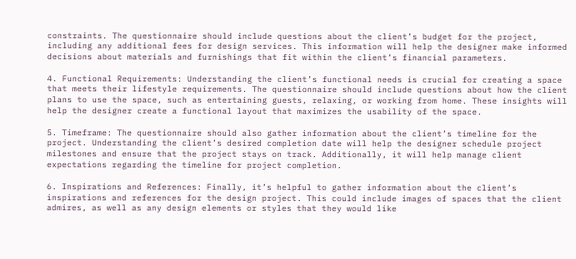constraints. The questionnaire should include questions about the client’s budget for the project, including any additional fees for design services. This information will help the designer make informed decisions about materials and furnishings that fit within the client’s financial parameters.

4. Functional Requirements: Understanding the client’s functional needs is crucial for creating a space that meets their lifestyle requirements. The questionnaire should include questions about how the client plans to use the space, such as entertaining guests, relaxing, or working from home. These insights will help the designer create a functional layout that maximizes the usability of the space.

5. Timeframe: The questionnaire should also gather information about the client’s timeline for the project. Understanding the client’s desired completion date will help the designer schedule project milestones and ensure that the project stays on track. Additionally, it will help manage client expectations regarding the timeline for project completion.

6. Inspirations and References: Finally, it’s helpful to gather information about the client’s inspirations and references for the design project. This could include images of spaces that the client admires, as well as any design elements or styles that they would like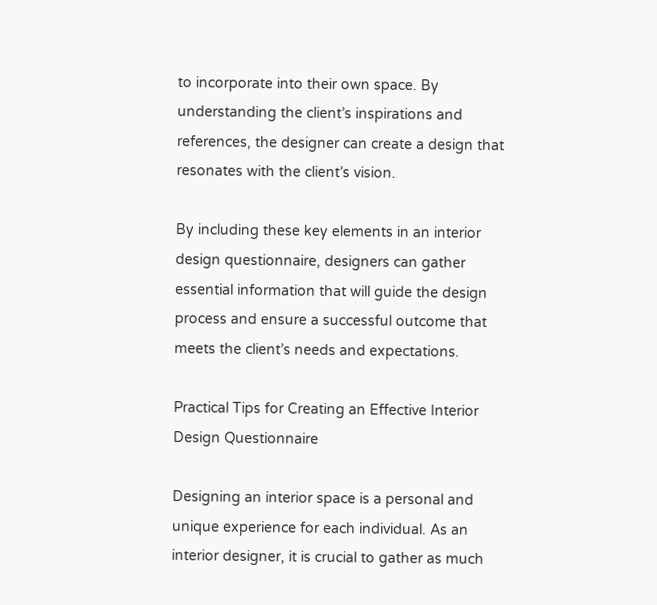to incorporate into their own space. By understanding the client’s inspirations and references, the designer can create a design that resonates with the client’s vision.

By including these key elements in an interior design questionnaire, designers can gather essential information that will guide the design process and ensure a successful outcome that meets the client’s needs and expectations.

Practical Tips for Creating an Effective Interior Design Questionnaire

Designing an interior space is a personal and unique experience for each individual. As an interior designer, it is crucial to gather as much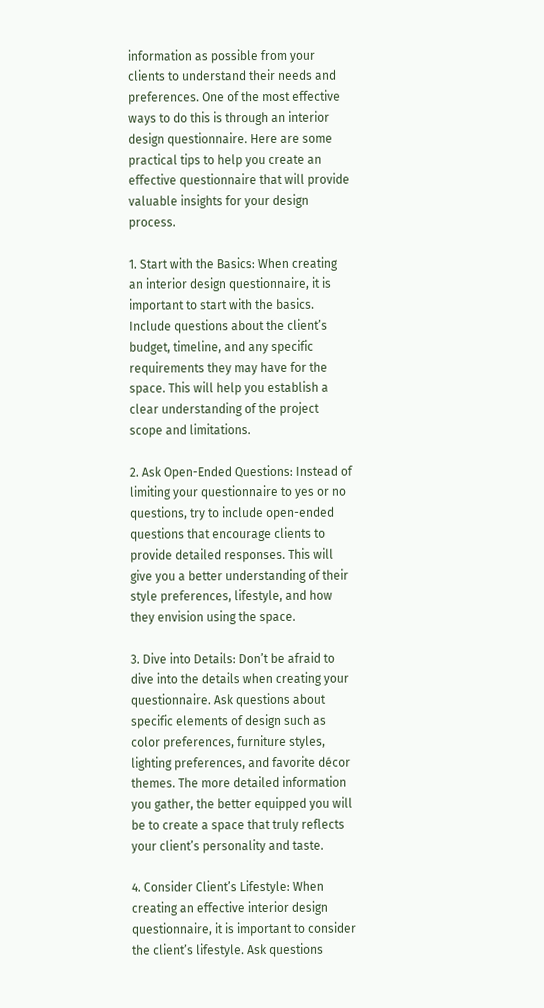information as possible from your clients to understand their needs and preferences. One of the most effective ways to do this is through an interior design questionnaire. Here are some practical tips to help you create an effective questionnaire that will provide valuable insights for your design process.

1. Start with the Basics: When creating an interior design questionnaire, it is important to start with the basics. Include questions about the client’s budget, timeline, and any specific requirements they may have for the space. This will help you establish a clear understanding of the project scope and limitations.

2. Ask Open-Ended Questions: Instead of limiting your questionnaire to yes or no questions, try to include open-ended questions that encourage clients to provide detailed responses. This will give you a better understanding of their style preferences, lifestyle, and how they envision using the space.

3. Dive into Details: Don’t be afraid to dive into the details when creating your questionnaire. Ask questions about specific elements of design such as color preferences, furniture styles, lighting preferences, and favorite décor themes. The more detailed information you gather, the better equipped you will be to create a space that truly reflects your client’s personality and taste.

4. Consider Client’s Lifestyle: When creating an effective interior design questionnaire, it is important to consider the client’s lifestyle. Ask questions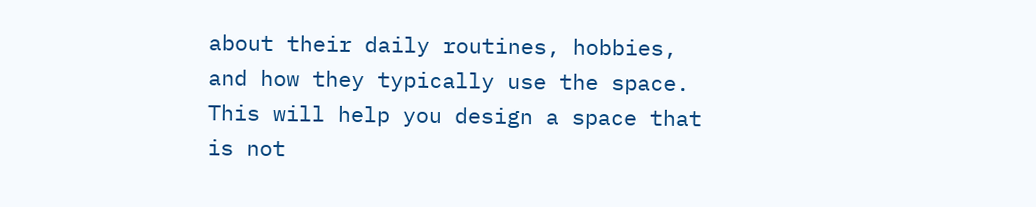about their daily routines, hobbies, and how they typically use the space. This will help you design a space that is not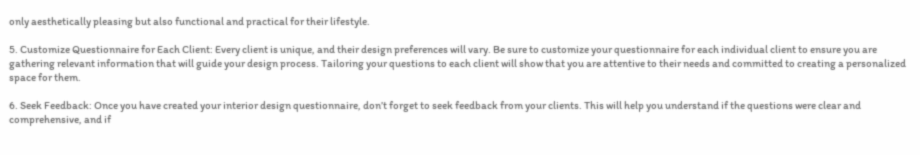only aesthetically pleasing but also functional and practical for their lifestyle.

5. Customize Questionnaire for Each Client: Every client is unique, and their design preferences will vary. Be sure to customize your questionnaire for each individual client to ensure you are gathering relevant information that will guide your design process. Tailoring your questions to each client will show that you are attentive to their needs and committed to creating a personalized space for them.

6. Seek Feedback: Once you have created your interior design questionnaire, don’t forget to seek feedback from your clients. This will help you understand if the questions were clear and comprehensive, and if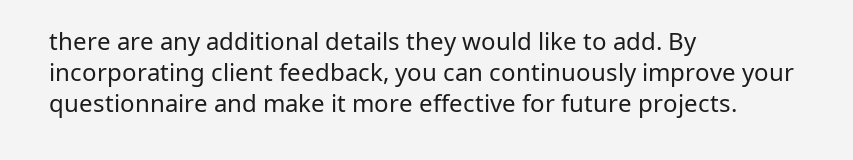there are any additional details they would like to add. By incorporating client feedback, you can continuously improve your questionnaire and make it more effective for future projects.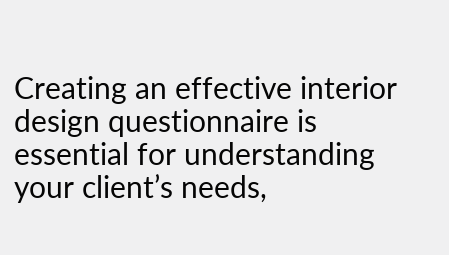Creating an effective interior design questionnaire is essential for understanding your client’s needs,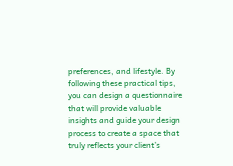preferences, and lifestyle. By following these practical tips, you can design a questionnaire that will provide valuable insights and guide your design process to create a space that truly reflects your client’s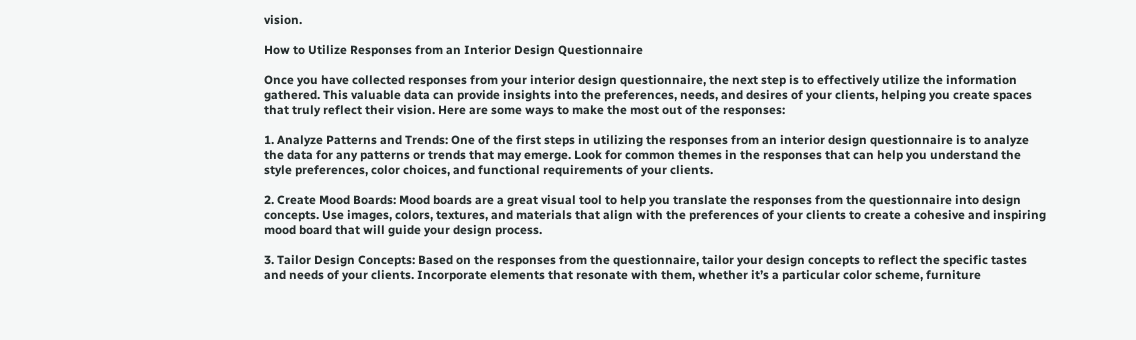vision.

How to Utilize Responses from an Interior Design Questionnaire

Once you have collected responses from your interior design questionnaire, the next step is to effectively utilize the information gathered. This valuable data can provide insights into the preferences, needs, and desires of your clients, helping you create spaces that truly reflect their vision. Here are some ways to make the most out of the responses:

1. Analyze Patterns and Trends: One of the first steps in utilizing the responses from an interior design questionnaire is to analyze the data for any patterns or trends that may emerge. Look for common themes in the responses that can help you understand the style preferences, color choices, and functional requirements of your clients.

2. Create Mood Boards: Mood boards are a great visual tool to help you translate the responses from the questionnaire into design concepts. Use images, colors, textures, and materials that align with the preferences of your clients to create a cohesive and inspiring mood board that will guide your design process.

3. Tailor Design Concepts: Based on the responses from the questionnaire, tailor your design concepts to reflect the specific tastes and needs of your clients. Incorporate elements that resonate with them, whether it’s a particular color scheme, furniture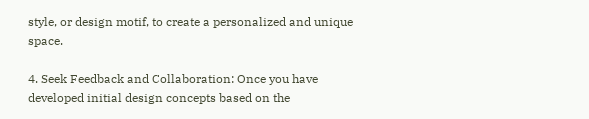style, or design motif, to create a personalized and unique space.

4. Seek Feedback and Collaboration: Once you have developed initial design concepts based on the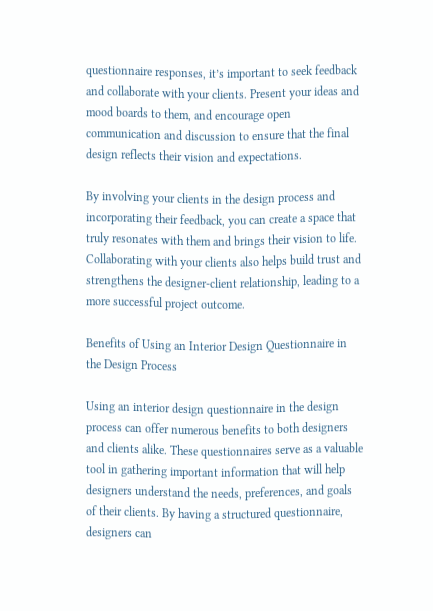questionnaire responses, it’s important to seek feedback and collaborate with your clients. Present your ideas and mood boards to them, and encourage open communication and discussion to ensure that the final design reflects their vision and expectations.

By involving your clients in the design process and incorporating their feedback, you can create a space that truly resonates with them and brings their vision to life. Collaborating with your clients also helps build trust and strengthens the designer-client relationship, leading to a more successful project outcome.

Benefits of Using an Interior Design Questionnaire in the Design Process

Using an interior design questionnaire in the design process can offer numerous benefits to both designers and clients alike. These questionnaires serve as a valuable tool in gathering important information that will help designers understand the needs, preferences, and goals of their clients. By having a structured questionnaire, designers can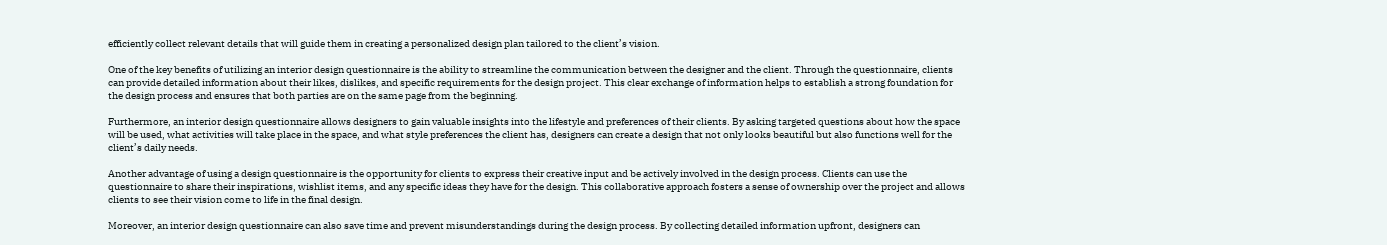efficiently collect relevant details that will guide them in creating a personalized design plan tailored to the client’s vision.

One of the key benefits of utilizing an interior design questionnaire is the ability to streamline the communication between the designer and the client. Through the questionnaire, clients can provide detailed information about their likes, dislikes, and specific requirements for the design project. This clear exchange of information helps to establish a strong foundation for the design process and ensures that both parties are on the same page from the beginning.

Furthermore, an interior design questionnaire allows designers to gain valuable insights into the lifestyle and preferences of their clients. By asking targeted questions about how the space will be used, what activities will take place in the space, and what style preferences the client has, designers can create a design that not only looks beautiful but also functions well for the client’s daily needs.

Another advantage of using a design questionnaire is the opportunity for clients to express their creative input and be actively involved in the design process. Clients can use the questionnaire to share their inspirations, wishlist items, and any specific ideas they have for the design. This collaborative approach fosters a sense of ownership over the project and allows clients to see their vision come to life in the final design.

Moreover, an interior design questionnaire can also save time and prevent misunderstandings during the design process. By collecting detailed information upfront, designers can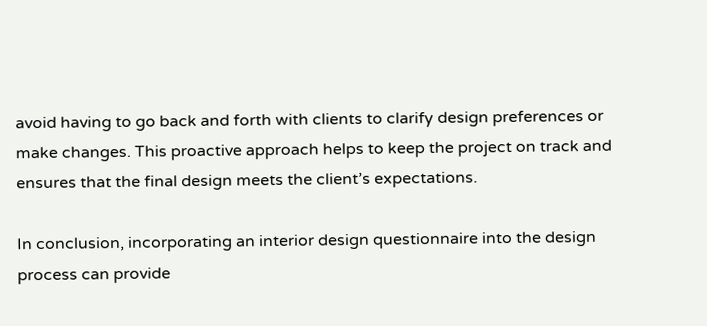avoid having to go back and forth with clients to clarify design preferences or make changes. This proactive approach helps to keep the project on track and ensures that the final design meets the client’s expectations.

In conclusion, incorporating an interior design questionnaire into the design process can provide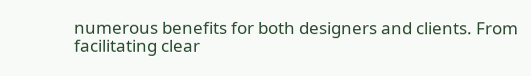numerous benefits for both designers and clients. From facilitating clear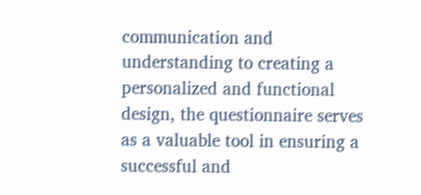communication and understanding to creating a personalized and functional design, the questionnaire serves as a valuable tool in ensuring a successful and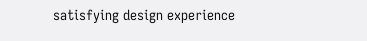satisfying design experience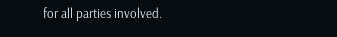for all parties involved.